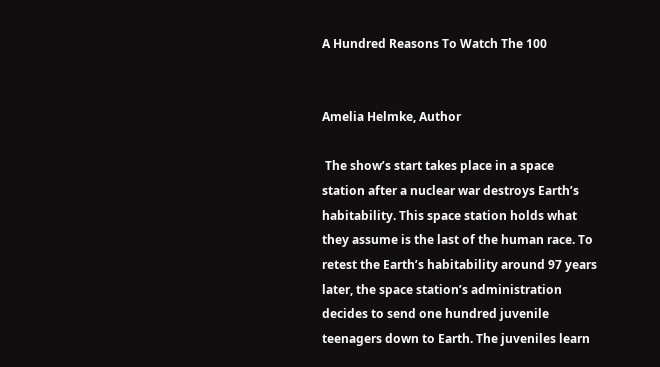A Hundred Reasons To Watch The 100


Amelia Helmke, Author

 The show’s start takes place in a space station after a nuclear war destroys Earth’s habitability. This space station holds what they assume is the last of the human race. To retest the Earth’s habitability around 97 years later, the space station’s administration decides to send one hundred juvenile teenagers down to Earth. The juveniles learn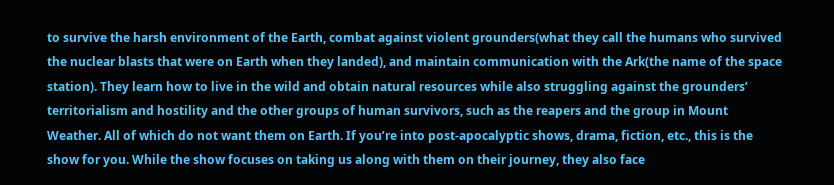to survive the harsh environment of the Earth, combat against violent grounders(what they call the humans who survived the nuclear blasts that were on Earth when they landed), and maintain communication with the Ark(the name of the space station). They learn how to live in the wild and obtain natural resources while also struggling against the grounders’ territorialism and hostility and the other groups of human survivors, such as the reapers and the group in Mount Weather. All of which do not want them on Earth. If you’re into post-apocalyptic shows, drama, fiction, etc., this is the show for you. While the show focuses on taking us along with them on their journey, they also face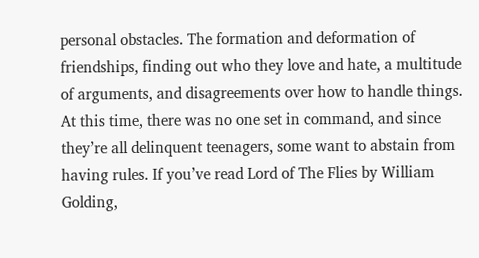personal obstacles. The formation and deformation of friendships, finding out who they love and hate, a multitude of arguments, and disagreements over how to handle things. At this time, there was no one set in command, and since they’re all delinquent teenagers, some want to abstain from having rules. If you’ve read Lord of The Flies by William Golding,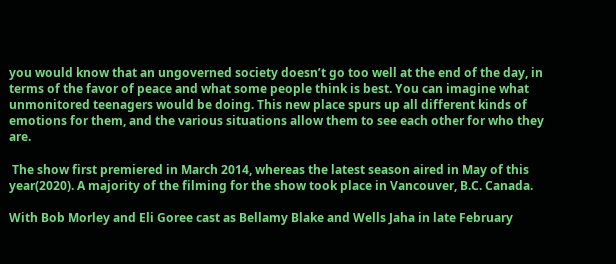you would know that an ungoverned society doesn’t go too well at the end of the day, in terms of the favor of peace and what some people think is best. You can imagine what unmonitored teenagers would be doing. This new place spurs up all different kinds of emotions for them, and the various situations allow them to see each other for who they are.

 The show first premiered in March 2014, whereas the latest season aired in May of this year(2020). A majority of the filming for the show took place in Vancouver, B.C. Canada.

With Bob Morley and Eli Goree cast as Bellamy Blake and Wells Jaha in late February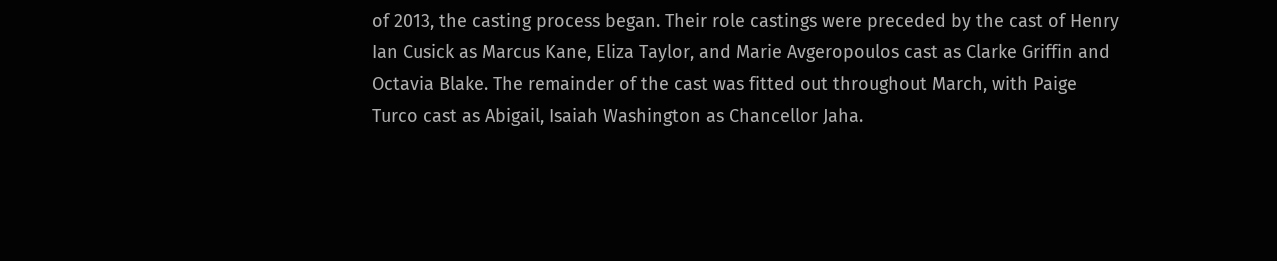of 2013, the casting process began. Their role castings were preceded by the cast of Henry Ian Cusick as Marcus Kane, Eliza Taylor, and Marie Avgeropoulos cast as Clarke Griffin and Octavia Blake. The remainder of the cast was fitted out throughout March, with Paige Turco cast as Abigail, Isaiah Washington as Chancellor Jaha.